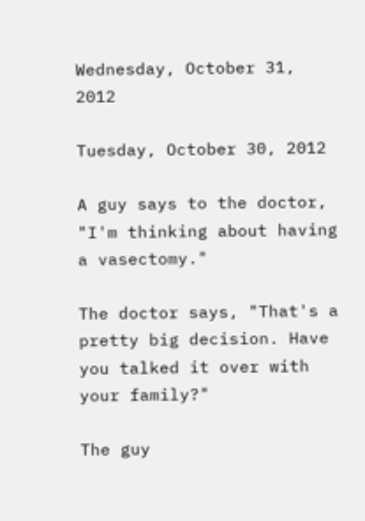Wednesday, October 31, 2012

Tuesday, October 30, 2012

A guy says to the doctor, "I'm thinking about having a vasectomy."

The doctor says, "That's a pretty big decision. Have you talked it over with your family?"

The guy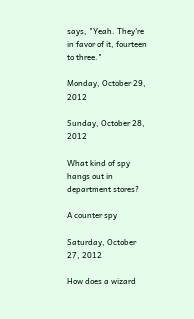says, "Yeah. They're in favor of it, fourteen to three."

Monday, October 29, 2012

Sunday, October 28, 2012

What kind of spy hangs out in department stores?

A counter spy

Saturday, October 27, 2012

How does a wizard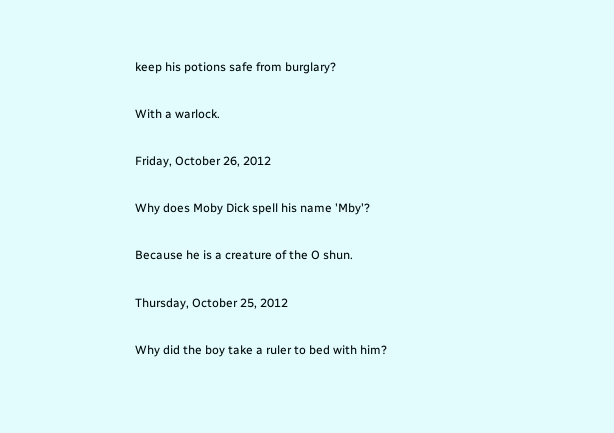keep his potions safe from burglary?

With a warlock.

Friday, October 26, 2012

Why does Moby Dick spell his name 'Mby'?

Because he is a creature of the O shun.

Thursday, October 25, 2012

Why did the boy take a ruler to bed with him?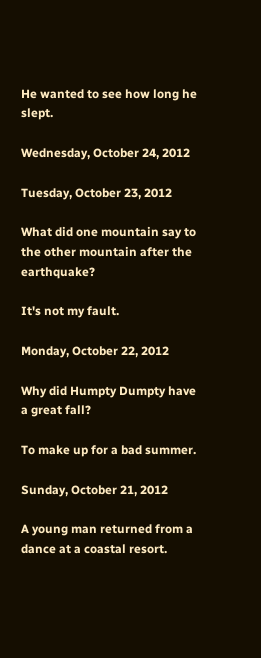He wanted to see how long he slept.

Wednesday, October 24, 2012

Tuesday, October 23, 2012

What did one mountain say to the other mountain after the earthquake?

It's not my fault.

Monday, October 22, 2012

Why did Humpty Dumpty have a great fall?

To make up for a bad summer.

Sunday, October 21, 2012

A young man returned from a dance at a coastal resort.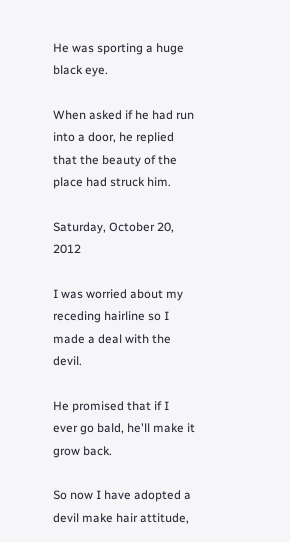He was sporting a huge black eye.

When asked if he had run into a door, he replied that the beauty of the place had struck him.

Saturday, October 20, 2012

I was worried about my receding hairline so I made a deal with the devil.

He promised that if I ever go bald, he'll make it grow back.

So now I have adopted a devil make hair attitude,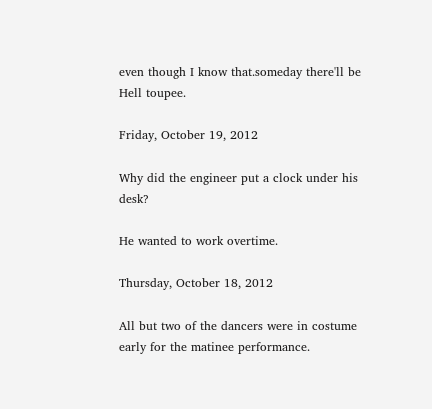even though I know that.someday there'll be Hell toupee.

Friday, October 19, 2012

Why did the engineer put a clock under his desk?

He wanted to work overtime.

Thursday, October 18, 2012

All but two of the dancers were in costume early for the matinee performance.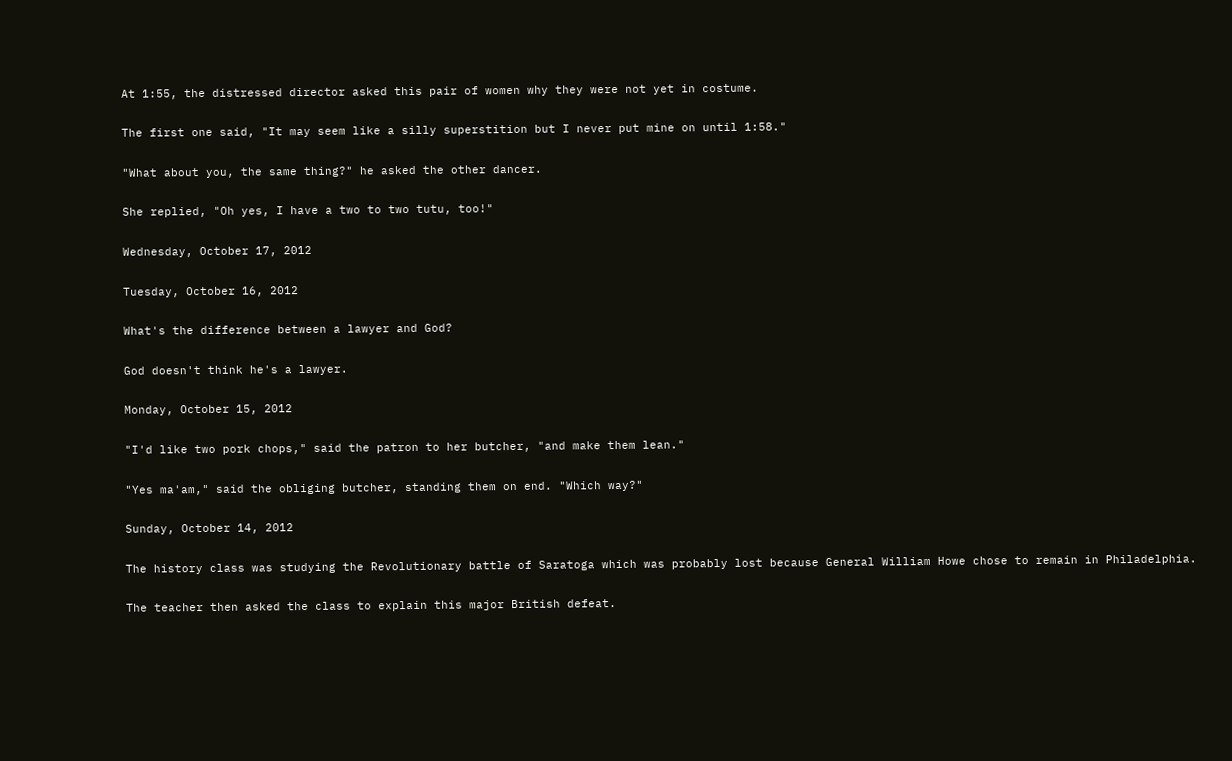At 1:55, the distressed director asked this pair of women why they were not yet in costume.

The first one said, "It may seem like a silly superstition but I never put mine on until 1:58."

"What about you, the same thing?" he asked the other dancer.

She replied, "Oh yes, I have a two to two tutu, too!"

Wednesday, October 17, 2012

Tuesday, October 16, 2012

What's the difference between a lawyer and God?

God doesn't think he's a lawyer.

Monday, October 15, 2012

"I'd like two pork chops," said the patron to her butcher, "and make them lean."

"Yes ma'am," said the obliging butcher, standing them on end. "Which way?"

Sunday, October 14, 2012

The history class was studying the Revolutionary battle of Saratoga which was probably lost because General William Howe chose to remain in Philadelphia.

The teacher then asked the class to explain this major British defeat.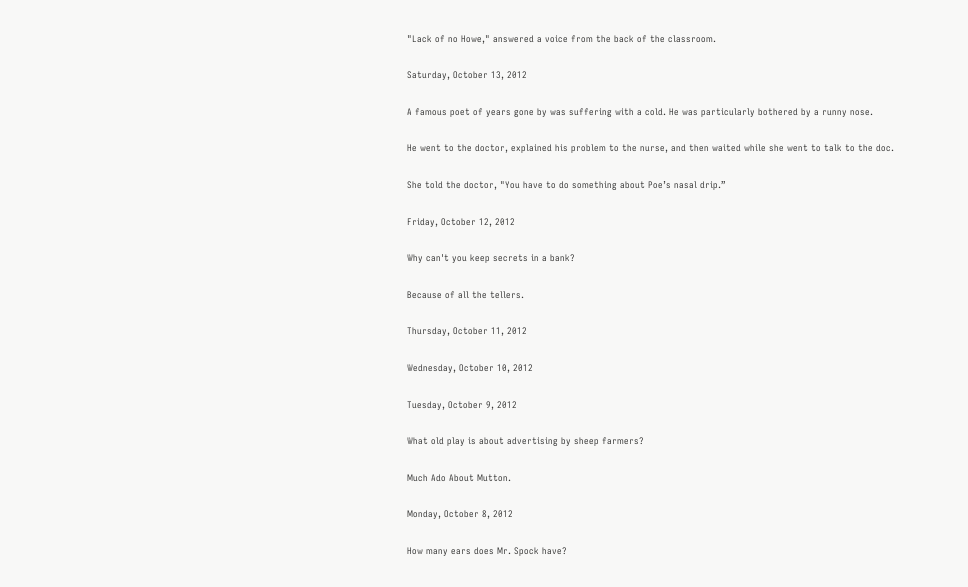"Lack of no Howe," answered a voice from the back of the classroom.

Saturday, October 13, 2012

A famous poet of years gone by was suffering with a cold. He was particularly bothered by a runny nose.

He went to the doctor, explained his problem to the nurse, and then waited while she went to talk to the doc.

She told the doctor, "You have to do something about Poe’s nasal drip.”

Friday, October 12, 2012

Why can't you keep secrets in a bank?

Because of all the tellers.

Thursday, October 11, 2012

Wednesday, October 10, 2012

Tuesday, October 9, 2012

What old play is about advertising by sheep farmers?

Much Ado About Mutton.

Monday, October 8, 2012

How many ears does Mr. Spock have?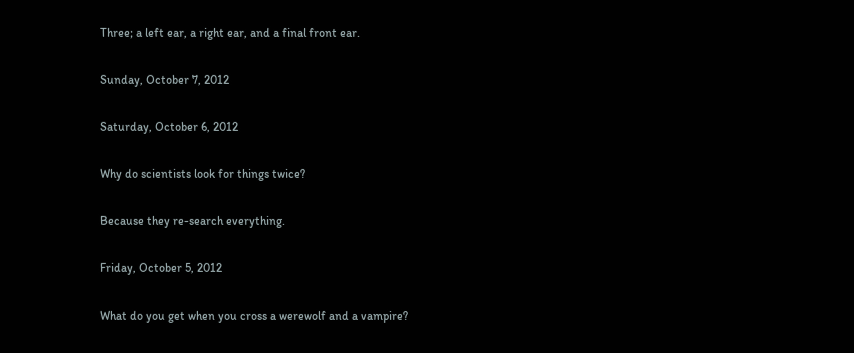Three; a left ear, a right ear, and a final front ear.

Sunday, October 7, 2012

Saturday, October 6, 2012

Why do scientists look for things twice?

Because they re-search everything.

Friday, October 5, 2012

What do you get when you cross a werewolf and a vampire?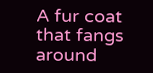A fur coat that fangs around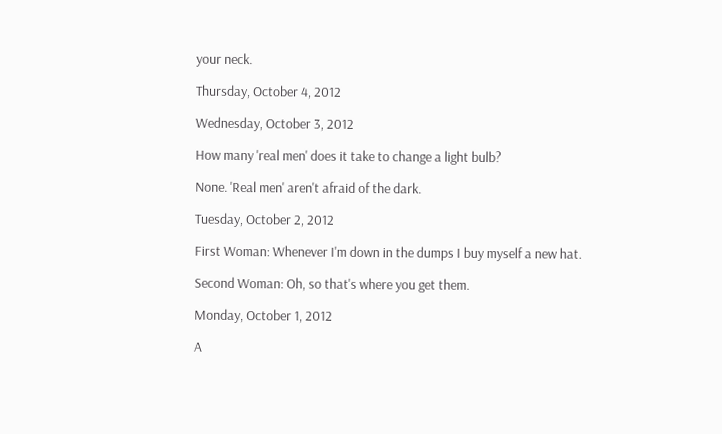your neck.

Thursday, October 4, 2012

Wednesday, October 3, 2012

How many 'real men' does it take to change a light bulb?

None. 'Real men' aren't afraid of the dark.

Tuesday, October 2, 2012

First Woman: Whenever I'm down in the dumps I buy myself a new hat.

Second Woman: Oh, so that's where you get them.

Monday, October 1, 2012

A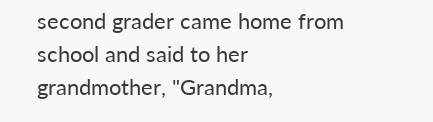second grader came home from school and said to her grandmother, "Grandma,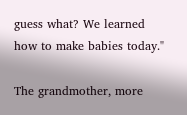guess what? We learned how to make babies today."

The grandmother, more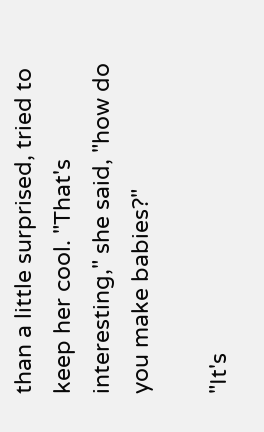than a little surprised, tried to keep her cool. "That's interesting," she said, "how do you make babies?"

"It's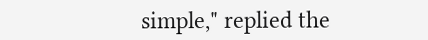simple," replied the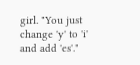girl. "You just change 'y' to 'i' and add 'es'."